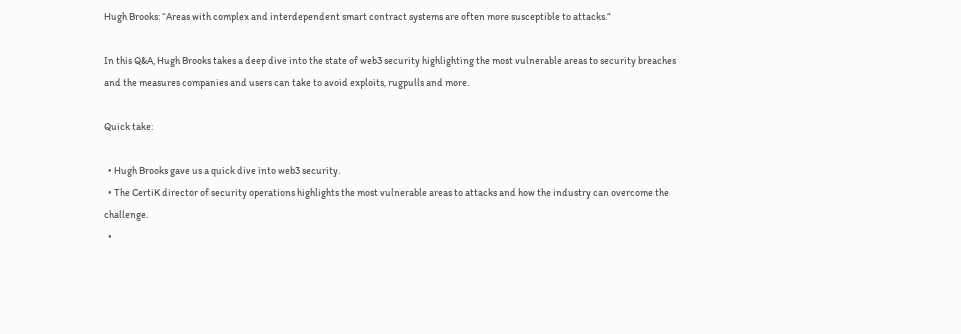Hugh Brooks: “Areas with complex and interdependent smart contract systems are often more susceptible to attacks.”

In this Q&A, Hugh Brooks takes a deep dive into the state of web3 security highlighting the most vulnerable areas to security breaches and the measures companies and users can take to avoid exploits, rugpulls and more.

Quick take:

  • Hugh Brooks gave us a quick dive into web3 security.
  • The CertiK director of security operations highlights the most vulnerable areas to attacks and how the industry can overcome the challenge.
  •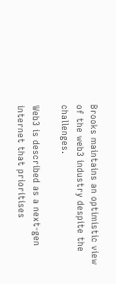Brooks maintains an optimistic view of the web3 industry despite the challenges.

Web3 is described as a next-gen internet that prioritises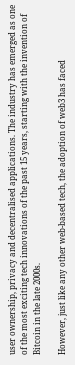user ownership, privacy and decentralised applications. The industry has emerged as one of the most exciting tech innovations of the past 15 years, starting with the invention of Bitcoin in the late 2000s.

However, just like any other web-based tech, the adoption of web3 has faced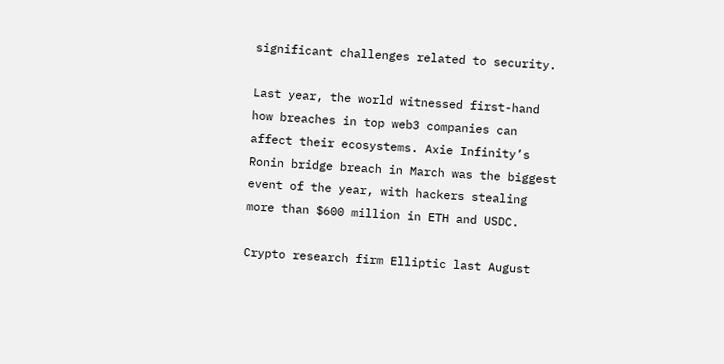significant challenges related to security.

Last year, the world witnessed first-hand how breaches in top web3 companies can affect their ecosystems. Axie Infinity’s Ronin bridge breach in March was the biggest event of the year, with hackers stealing more than $600 million in ETH and USDC.

Crypto research firm Elliptic last August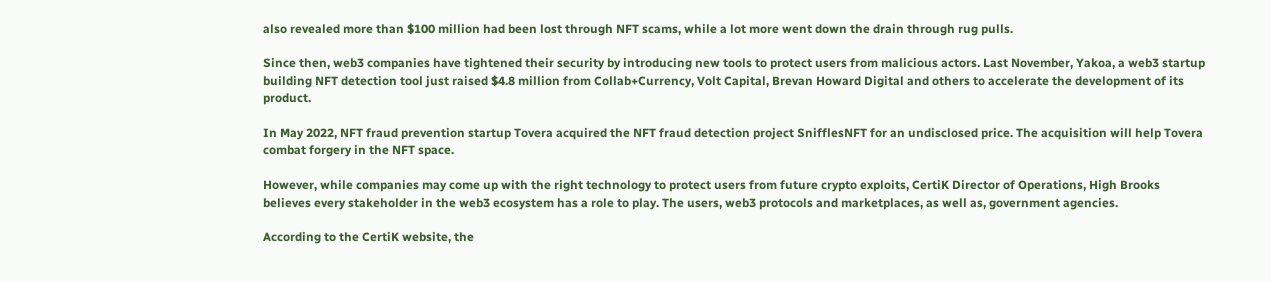also revealed more than $100 million had been lost through NFT scams, while a lot more went down the drain through rug pulls.

Since then, web3 companies have tightened their security by introducing new tools to protect users from malicious actors. Last November, Yakoa, a web3 startup building NFT detection tool just raised $4.8 million from Collab+Currency, Volt Capital, Brevan Howard Digital and others to accelerate the development of its product.

In May 2022, NFT fraud prevention startup Tovera acquired the NFT fraud detection project SnifflesNFT for an undisclosed price. The acquisition will help Tovera combat forgery in the NFT space.

However, while companies may come up with the right technology to protect users from future crypto exploits, CertiK Director of Operations, High Brooks believes every stakeholder in the web3 ecosystem has a role to play. The users, web3 protocols and marketplaces, as well as, government agencies.

According to the CertiK website, the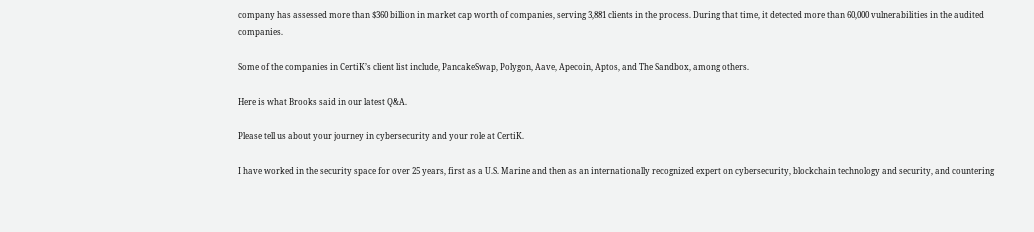company has assessed more than $360 billion in market cap worth of companies, serving 3,881 clients in the process. During that time, it detected more than 60,000 vulnerabilities in the audited companies.

Some of the companies in CertiK’s client list include, PancakeSwap, Polygon, Aave, Apecoin, Aptos, and The Sandbox, among others.

Here is what Brooks said in our latest Q&A.

Please tell us about your journey in cybersecurity and your role at CertiK.

I have worked in the security space for over 25 years, first as a U.S. Marine and then as an internationally recognized expert on cybersecurity, blockchain technology and security, and countering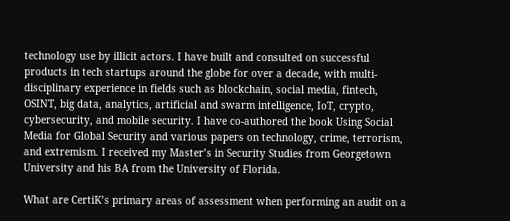technology use by illicit actors. I have built and consulted on successful products in tech startups around the globe for over a decade, with multi-disciplinary experience in fields such as blockchain, social media, fintech, OSINT, big data, analytics, artificial and swarm intelligence, IoT, crypto, cybersecurity, and mobile security. I have co-authored the book Using Social Media for Global Security and various papers on technology, crime, terrorism, and extremism. I received my Master’s in Security Studies from Georgetown University and his BA from the University of Florida.

What are CertiK’s primary areas of assessment when performing an audit on a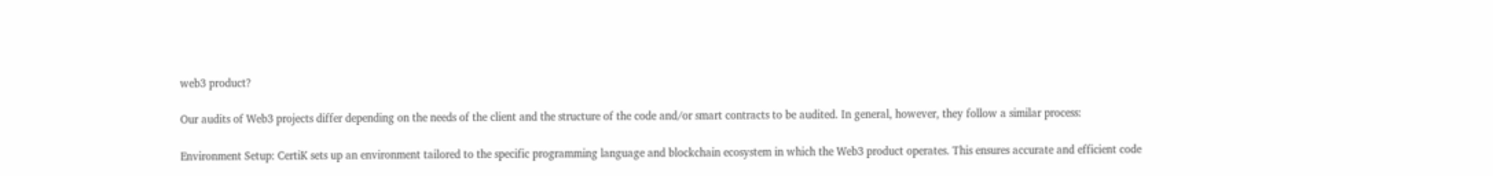web3 product?

Our audits of Web3 projects differ depending on the needs of the client and the structure of the code and/or smart contracts to be audited. In general, however, they follow a similar process:

Environment Setup: CertiK sets up an environment tailored to the specific programming language and blockchain ecosystem in which the Web3 product operates. This ensures accurate and efficient code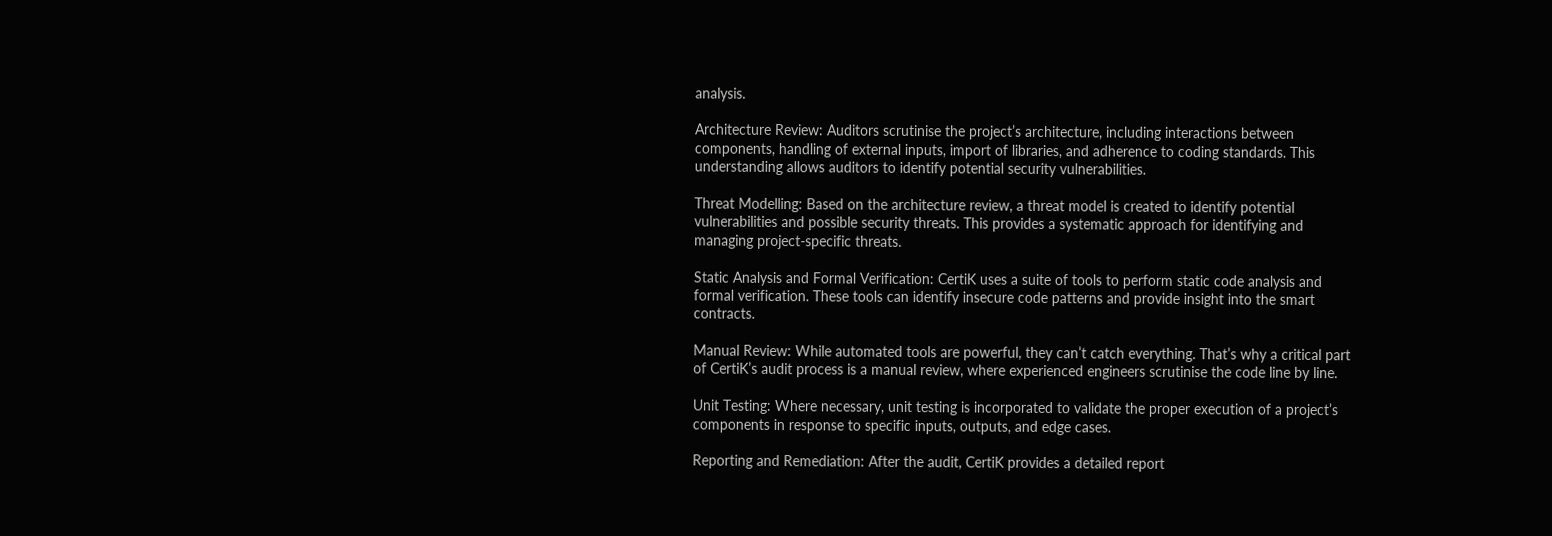analysis.

Architecture Review: Auditors scrutinise the project’s architecture, including interactions between components, handling of external inputs, import of libraries, and adherence to coding standards. This understanding allows auditors to identify potential security vulnerabilities.

Threat Modelling: Based on the architecture review, a threat model is created to identify potential vulnerabilities and possible security threats. This provides a systematic approach for identifying and managing project-specific threats.

Static Analysis and Formal Verification: CertiK uses a suite of tools to perform static code analysis and formal verification. These tools can identify insecure code patterns and provide insight into the smart contracts.

Manual Review: While automated tools are powerful, they can’t catch everything. That’s why a critical part of CertiK’s audit process is a manual review, where experienced engineers scrutinise the code line by line.

Unit Testing: Where necessary, unit testing is incorporated to validate the proper execution of a project’s components in response to specific inputs, outputs, and edge cases.

Reporting and Remediation: After the audit, CertiK provides a detailed report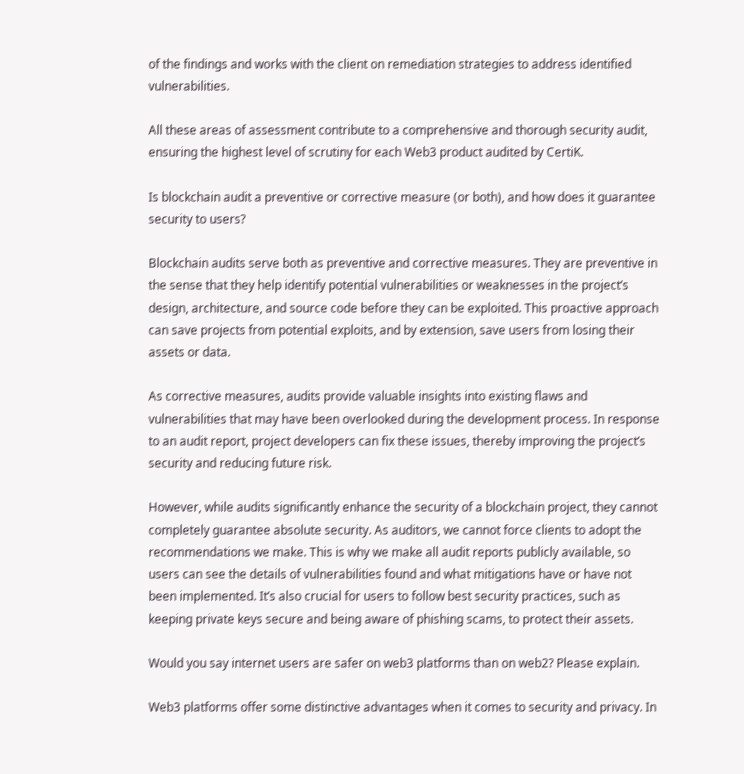of the findings and works with the client on remediation strategies to address identified vulnerabilities.

All these areas of assessment contribute to a comprehensive and thorough security audit, ensuring the highest level of scrutiny for each Web3 product audited by CertiK.

Is blockchain audit a preventive or corrective measure (or both), and how does it guarantee security to users?

Blockchain audits serve both as preventive and corrective measures. They are preventive in the sense that they help identify potential vulnerabilities or weaknesses in the project’s design, architecture, and source code before they can be exploited. This proactive approach can save projects from potential exploits, and by extension, save users from losing their assets or data.

As corrective measures, audits provide valuable insights into existing flaws and vulnerabilities that may have been overlooked during the development process. In response to an audit report, project developers can fix these issues, thereby improving the project’s security and reducing future risk.

However, while audits significantly enhance the security of a blockchain project, they cannot completely guarantee absolute security. As auditors, we cannot force clients to adopt the recommendations we make. This is why we make all audit reports publicly available, so users can see the details of vulnerabilities found and what mitigations have or have not been implemented. It’s also crucial for users to follow best security practices, such as keeping private keys secure and being aware of phishing scams, to protect their assets.

Would you say internet users are safer on web3 platforms than on web2? Please explain.

Web3 platforms offer some distinctive advantages when it comes to security and privacy. In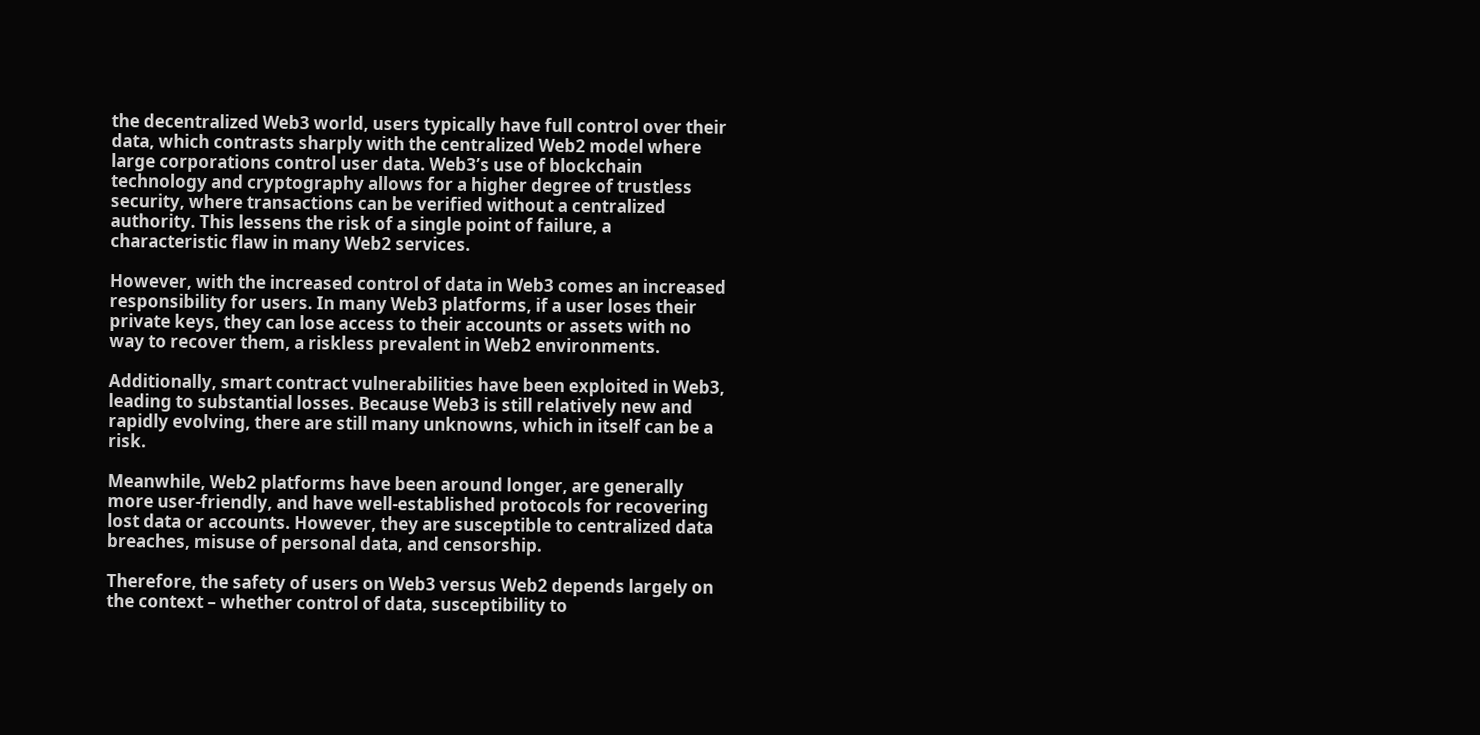the decentralized Web3 world, users typically have full control over their data, which contrasts sharply with the centralized Web2 model where large corporations control user data. Web3’s use of blockchain technology and cryptography allows for a higher degree of trustless security, where transactions can be verified without a centralized authority. This lessens the risk of a single point of failure, a characteristic flaw in many Web2 services.

However, with the increased control of data in Web3 comes an increased responsibility for users. In many Web3 platforms, if a user loses their private keys, they can lose access to their accounts or assets with no way to recover them, a riskless prevalent in Web2 environments.

Additionally, smart contract vulnerabilities have been exploited in Web3, leading to substantial losses. Because Web3 is still relatively new and rapidly evolving, there are still many unknowns, which in itself can be a risk.

Meanwhile, Web2 platforms have been around longer, are generally more user-friendly, and have well-established protocols for recovering lost data or accounts. However, they are susceptible to centralized data breaches, misuse of personal data, and censorship.

Therefore, the safety of users on Web3 versus Web2 depends largely on the context – whether control of data, susceptibility to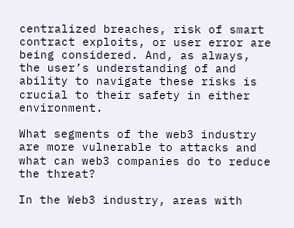centralized breaches, risk of smart contract exploits, or user error are being considered. And, as always, the user’s understanding of and ability to navigate these risks is crucial to their safety in either environment.

What segments of the web3 industry are more vulnerable to attacks and what can web3 companies do to reduce the threat?

In the Web3 industry, areas with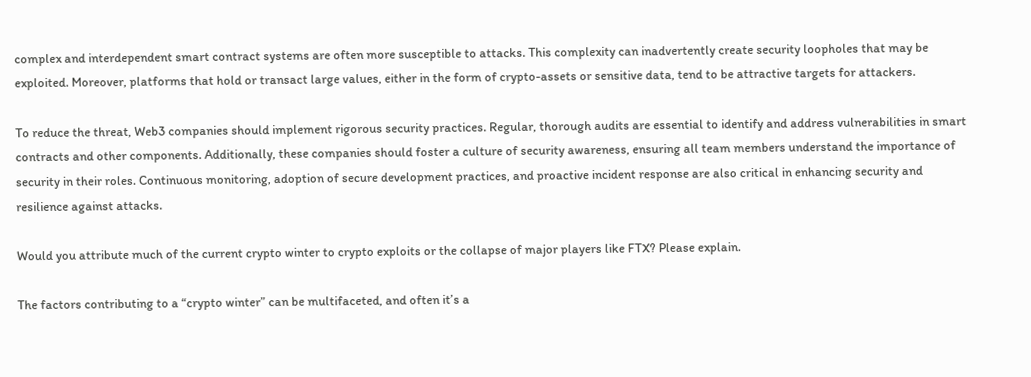complex and interdependent smart contract systems are often more susceptible to attacks. This complexity can inadvertently create security loopholes that may be exploited. Moreover, platforms that hold or transact large values, either in the form of crypto-assets or sensitive data, tend to be attractive targets for attackers.

To reduce the threat, Web3 companies should implement rigorous security practices. Regular, thorough audits are essential to identify and address vulnerabilities in smart contracts and other components. Additionally, these companies should foster a culture of security awareness, ensuring all team members understand the importance of security in their roles. Continuous monitoring, adoption of secure development practices, and proactive incident response are also critical in enhancing security and resilience against attacks.

Would you attribute much of the current crypto winter to crypto exploits or the collapse of major players like FTX? Please explain.

The factors contributing to a “crypto winter” can be multifaceted, and often it’s a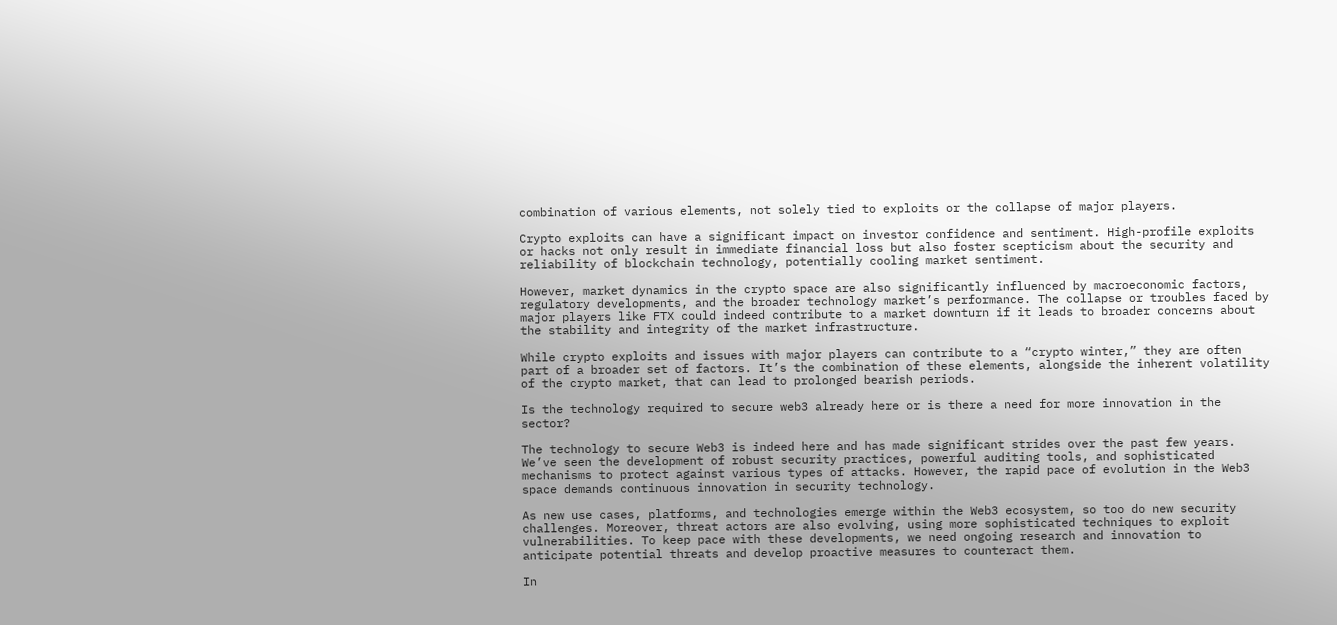combination of various elements, not solely tied to exploits or the collapse of major players.

Crypto exploits can have a significant impact on investor confidence and sentiment. High-profile exploits or hacks not only result in immediate financial loss but also foster scepticism about the security and reliability of blockchain technology, potentially cooling market sentiment.

However, market dynamics in the crypto space are also significantly influenced by macroeconomic factors, regulatory developments, and the broader technology market’s performance. The collapse or troubles faced by major players like FTX could indeed contribute to a market downturn if it leads to broader concerns about the stability and integrity of the market infrastructure.

While crypto exploits and issues with major players can contribute to a “crypto winter,” they are often part of a broader set of factors. It’s the combination of these elements, alongside the inherent volatility of the crypto market, that can lead to prolonged bearish periods.

Is the technology required to secure web3 already here or is there a need for more innovation in the sector?

The technology to secure Web3 is indeed here and has made significant strides over the past few years. We’ve seen the development of robust security practices, powerful auditing tools, and sophisticated mechanisms to protect against various types of attacks. However, the rapid pace of evolution in the Web3 space demands continuous innovation in security technology.

As new use cases, platforms, and technologies emerge within the Web3 ecosystem, so too do new security challenges. Moreover, threat actors are also evolving, using more sophisticated techniques to exploit vulnerabilities. To keep pace with these developments, we need ongoing research and innovation to anticipate potential threats and develop proactive measures to counteract them.

In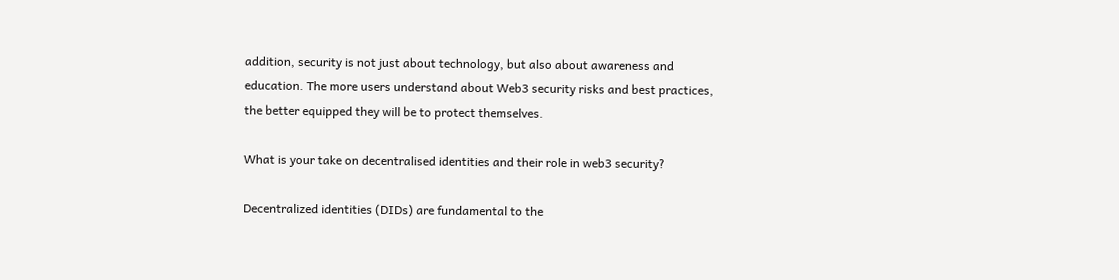addition, security is not just about technology, but also about awareness and education. The more users understand about Web3 security risks and best practices, the better equipped they will be to protect themselves.

What is your take on decentralised identities and their role in web3 security?

Decentralized identities (DIDs) are fundamental to the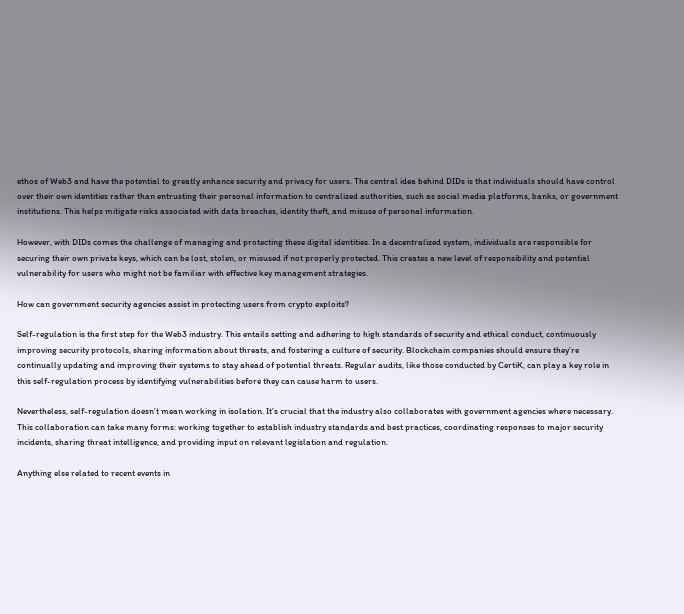ethos of Web3 and have the potential to greatly enhance security and privacy for users. The central idea behind DIDs is that individuals should have control over their own identities rather than entrusting their personal information to centralized authorities, such as social media platforms, banks, or government institutions. This helps mitigate risks associated with data breaches, identity theft, and misuse of personal information.

However, with DIDs comes the challenge of managing and protecting these digital identities. In a decentralized system, individuals are responsible for securing their own private keys, which can be lost, stolen, or misused if not properly protected. This creates a new level of responsibility and potential vulnerability for users who might not be familiar with effective key management strategies.

How can government security agencies assist in protecting users from crypto exploits?

Self-regulation is the first step for the Web3 industry. This entails setting and adhering to high standards of security and ethical conduct, continuously improving security protocols, sharing information about threats, and fostering a culture of security. Blockchain companies should ensure they’re continually updating and improving their systems to stay ahead of potential threats. Regular audits, like those conducted by CertiK, can play a key role in this self-regulation process by identifying vulnerabilities before they can cause harm to users.

Nevertheless, self-regulation doesn’t mean working in isolation. It’s crucial that the industry also collaborates with government agencies where necessary. This collaboration can take many forms: working together to establish industry standards and best practices, coordinating responses to major security incidents, sharing threat intelligence, and providing input on relevant legislation and regulation.

Anything else related to recent events in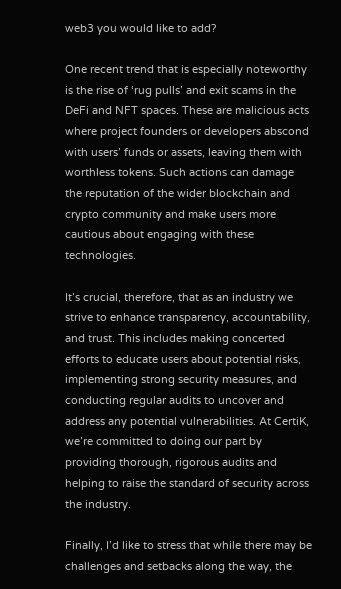web3 you would like to add?

One recent trend that is especially noteworthy is the rise of ‘rug pulls’ and exit scams in the DeFi and NFT spaces. These are malicious acts where project founders or developers abscond with users’ funds or assets, leaving them with worthless tokens. Such actions can damage the reputation of the wider blockchain and crypto community and make users more cautious about engaging with these technologies.

It’s crucial, therefore, that as an industry we strive to enhance transparency, accountability, and trust. This includes making concerted efforts to educate users about potential risks, implementing strong security measures, and conducting regular audits to uncover and address any potential vulnerabilities. At CertiK, we’re committed to doing our part by providing thorough, rigorous audits and helping to raise the standard of security across the industry.

Finally, I’d like to stress that while there may be challenges and setbacks along the way, the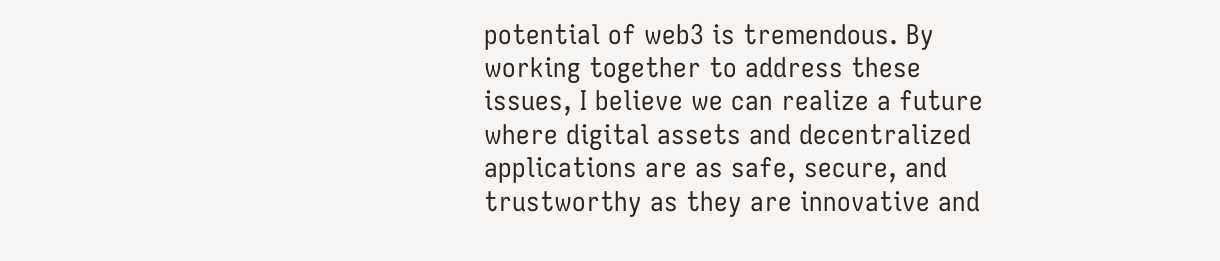potential of web3 is tremendous. By working together to address these issues, I believe we can realize a future where digital assets and decentralized applications are as safe, secure, and trustworthy as they are innovative and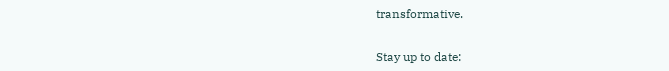transformative.


Stay up to date: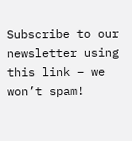Subscribe to our newsletter using this link – we won’t spam!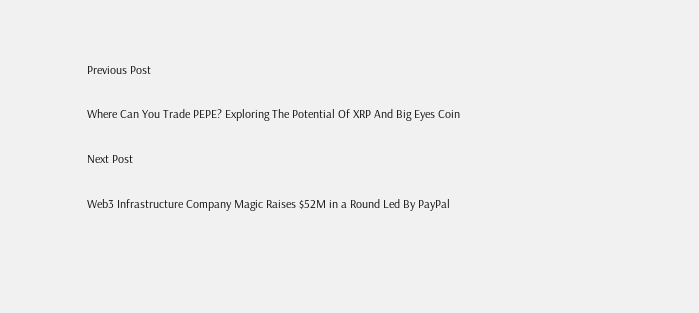Previous Post

Where Can You Trade PEPE? Exploring The Potential Of XRP And Big Eyes Coin

Next Post

Web3 Infrastructure Company Magic Raises $52M in a Round Led By PayPal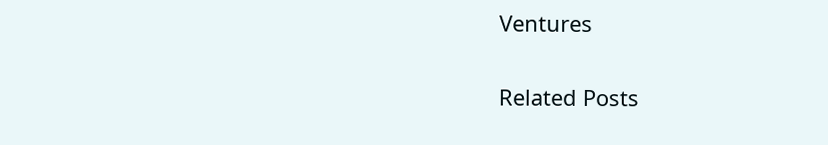Ventures

Related Posts